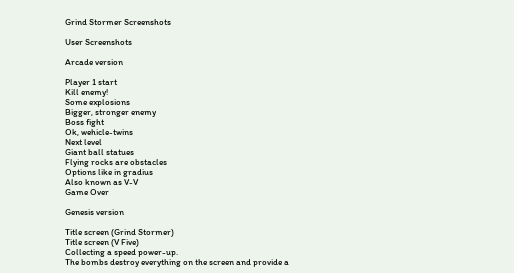Grind Stormer Screenshots

User Screenshots

Arcade version

Player 1 start
Kill enemy!
Some explosions
Bigger, stronger enemy
Boss fight
Ok, wehicle-twins
Next level
Giant ball statues
Flying rocks are obstacles
Options like in gradius
Also known as V-V
Game Over

Genesis version

Title screen (Grind Stormer)
Title screen (V Five)
Collecting a speed power-up.
The bombs destroy everything on the screen and provide a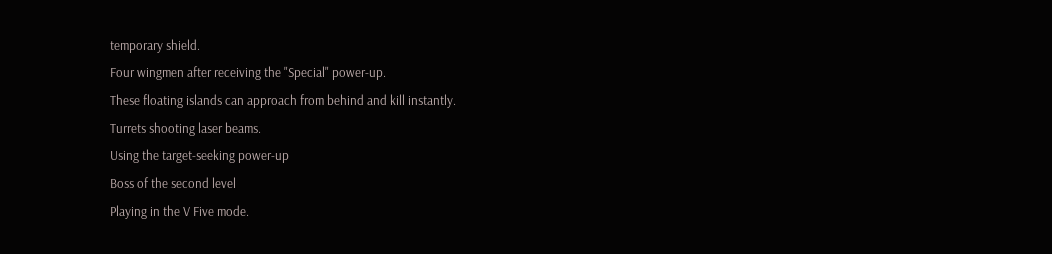temporary shield.
Four wingmen after receiving the "Special" power-up.
These floating islands can approach from behind and kill instantly.
Turrets shooting laser beams.
Using the target-seeking power-up
Boss of the second level
Playing in the V Five mode.